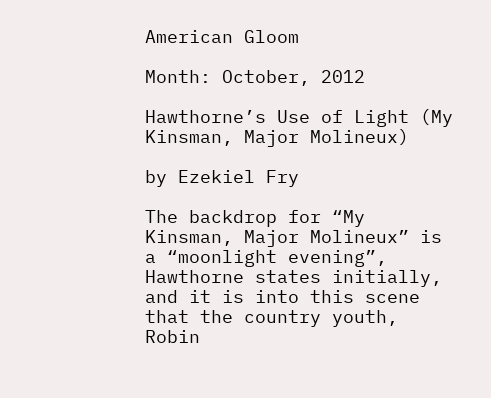American Gloom

Month: October, 2012

Hawthorne’s Use of Light (My Kinsman, Major Molineux)

by Ezekiel Fry

The backdrop for “My Kinsman, Major Molineux” is a “moonlight evening”, Hawthorne states initially, and it is into this scene that the country youth, Robin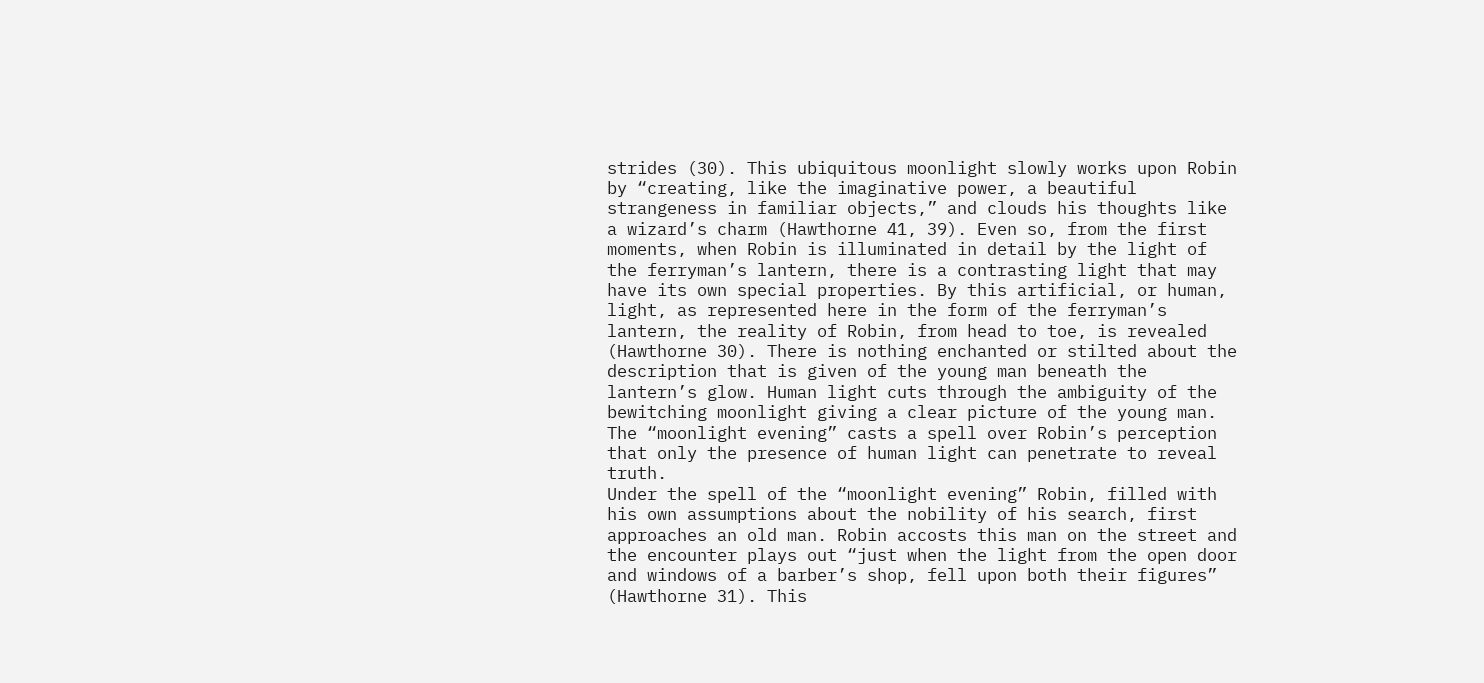strides (30). This ubiquitous moonlight slowly works upon Robin by “creating, like the imaginative power, a beautiful strangeness in familiar objects,” and clouds his thoughts like a wizard’s charm (Hawthorne 41, 39). Even so, from the first moments, when Robin is illuminated in detail by the light of the ferryman’s lantern, there is a contrasting light that may have its own special properties. By this artificial, or human, light, as represented here in the form of the ferryman’s lantern, the reality of Robin, from head to toe, is revealed (Hawthorne 30). There is nothing enchanted or stilted about the description that is given of the young man beneath the lantern’s glow. Human light cuts through the ambiguity of the bewitching moonlight giving a clear picture of the young man. The “moonlight evening” casts a spell over Robin’s perception that only the presence of human light can penetrate to reveal truth.
Under the spell of the “moonlight evening” Robin, filled with his own assumptions about the nobility of his search, first approaches an old man. Robin accosts this man on the street and the encounter plays out “just when the light from the open door and windows of a barber’s shop, fell upon both their figures” (Hawthorne 31). This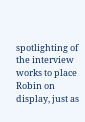spotlighting of the interview works to place Robin on display, just as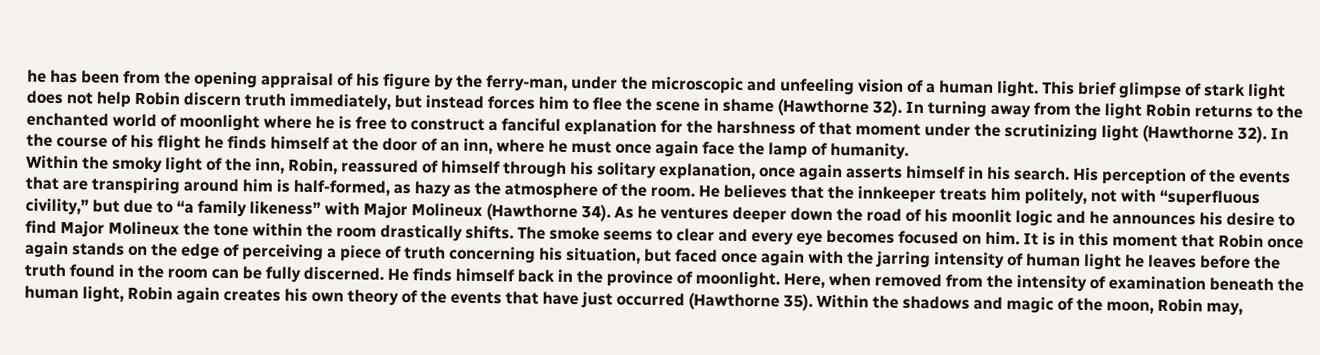he has been from the opening appraisal of his figure by the ferry-man, under the microscopic and unfeeling vision of a human light. This brief glimpse of stark light does not help Robin discern truth immediately, but instead forces him to flee the scene in shame (Hawthorne 32). In turning away from the light Robin returns to the enchanted world of moonlight where he is free to construct a fanciful explanation for the harshness of that moment under the scrutinizing light (Hawthorne 32). In the course of his flight he finds himself at the door of an inn, where he must once again face the lamp of humanity.
Within the smoky light of the inn, Robin, reassured of himself through his solitary explanation, once again asserts himself in his search. His perception of the events that are transpiring around him is half-formed, as hazy as the atmosphere of the room. He believes that the innkeeper treats him politely, not with “superfluous civility,” but due to “a family likeness” with Major Molineux (Hawthorne 34). As he ventures deeper down the road of his moonlit logic and he announces his desire to find Major Molineux the tone within the room drastically shifts. The smoke seems to clear and every eye becomes focused on him. It is in this moment that Robin once again stands on the edge of perceiving a piece of truth concerning his situation, but faced once again with the jarring intensity of human light he leaves before the truth found in the room can be fully discerned. He finds himself back in the province of moonlight. Here, when removed from the intensity of examination beneath the human light, Robin again creates his own theory of the events that have just occurred (Hawthorne 35). Within the shadows and magic of the moon, Robin may,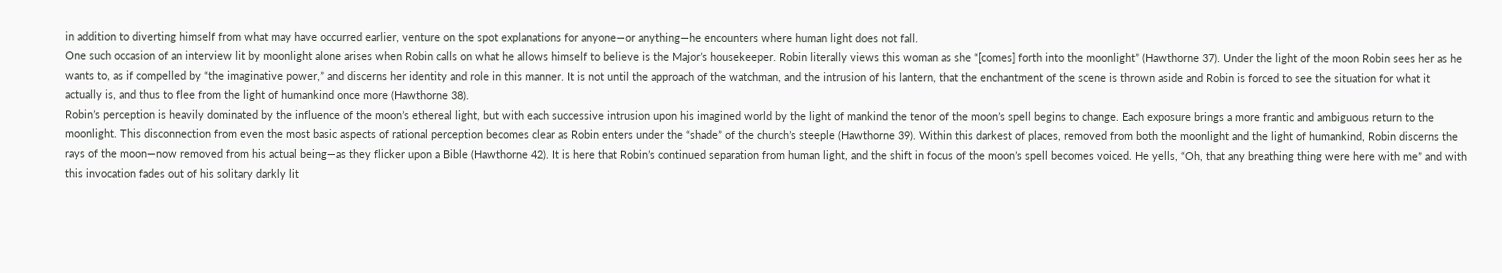in addition to diverting himself from what may have occurred earlier, venture on the spot explanations for anyone—or anything—he encounters where human light does not fall.
One such occasion of an interview lit by moonlight alone arises when Robin calls on what he allows himself to believe is the Major’s housekeeper. Robin literally views this woman as she “[comes] forth into the moonlight” (Hawthorne 37). Under the light of the moon Robin sees her as he wants to, as if compelled by “the imaginative power,” and discerns her identity and role in this manner. It is not until the approach of the watchman, and the intrusion of his lantern, that the enchantment of the scene is thrown aside and Robin is forced to see the situation for what it actually is, and thus to flee from the light of humankind once more (Hawthorne 38).
Robin’s perception is heavily dominated by the influence of the moon’s ethereal light, but with each successive intrusion upon his imagined world by the light of mankind the tenor of the moon’s spell begins to change. Each exposure brings a more frantic and ambiguous return to the moonlight. This disconnection from even the most basic aspects of rational perception becomes clear as Robin enters under the “shade” of the church’s steeple (Hawthorne 39). Within this darkest of places, removed from both the moonlight and the light of humankind, Robin discerns the rays of the moon—now removed from his actual being—as they flicker upon a Bible (Hawthorne 42). It is here that Robin’s continued separation from human light, and the shift in focus of the moon’s spell becomes voiced. He yells, “Oh, that any breathing thing were here with me” and with this invocation fades out of his solitary darkly lit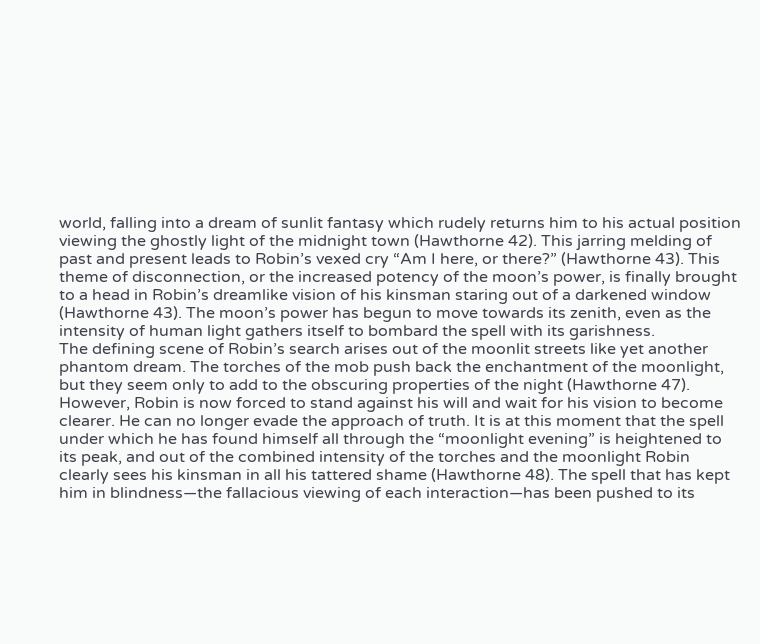world, falling into a dream of sunlit fantasy which rudely returns him to his actual position viewing the ghostly light of the midnight town (Hawthorne 42). This jarring melding of past and present leads to Robin’s vexed cry “Am I here, or there?” (Hawthorne 43). This theme of disconnection, or the increased potency of the moon’s power, is finally brought to a head in Robin’s dreamlike vision of his kinsman staring out of a darkened window (Hawthorne 43). The moon’s power has begun to move towards its zenith, even as the intensity of human light gathers itself to bombard the spell with its garishness.
The defining scene of Robin’s search arises out of the moonlit streets like yet another phantom dream. The torches of the mob push back the enchantment of the moonlight, but they seem only to add to the obscuring properties of the night (Hawthorne 47). However, Robin is now forced to stand against his will and wait for his vision to become clearer. He can no longer evade the approach of truth. It is at this moment that the spell under which he has found himself all through the “moonlight evening” is heightened to its peak, and out of the combined intensity of the torches and the moonlight Robin clearly sees his kinsman in all his tattered shame (Hawthorne 48). The spell that has kept him in blindness—the fallacious viewing of each interaction—has been pushed to its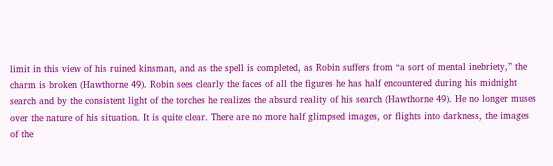limit in this view of his ruined kinsman, and as the spell is completed, as Robin suffers from “a sort of mental inebriety,” the charm is broken (Hawthorne 49). Robin sees clearly the faces of all the figures he has half encountered during his midnight search and by the consistent light of the torches he realizes the absurd reality of his search (Hawthorne 49). He no longer muses over the nature of his situation. It is quite clear. There are no more half glimpsed images, or flights into darkness, the images of the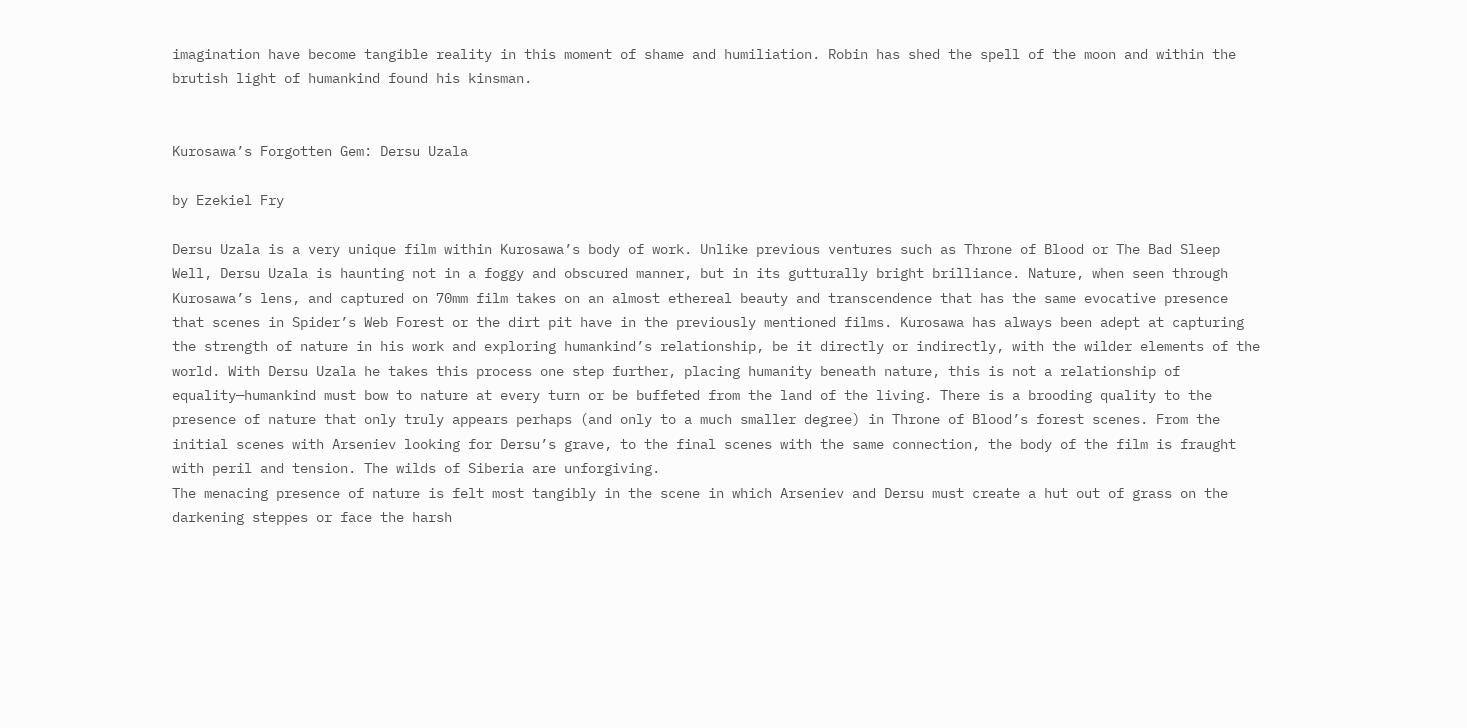imagination have become tangible reality in this moment of shame and humiliation. Robin has shed the spell of the moon and within the brutish light of humankind found his kinsman.


Kurosawa’s Forgotten Gem: Dersu Uzala

by Ezekiel Fry

Dersu Uzala is a very unique film within Kurosawa’s body of work. Unlike previous ventures such as Throne of Blood or The Bad Sleep Well, Dersu Uzala is haunting not in a foggy and obscured manner, but in its gutturally bright brilliance. Nature, when seen through Kurosawa’s lens, and captured on 70mm film takes on an almost ethereal beauty and transcendence that has the same evocative presence that scenes in Spider’s Web Forest or the dirt pit have in the previously mentioned films. Kurosawa has always been adept at capturing the strength of nature in his work and exploring humankind’s relationship, be it directly or indirectly, with the wilder elements of the world. With Dersu Uzala he takes this process one step further, placing humanity beneath nature, this is not a relationship of equality—humankind must bow to nature at every turn or be buffeted from the land of the living. There is a brooding quality to the presence of nature that only truly appears perhaps (and only to a much smaller degree) in Throne of Blood’s forest scenes. From the initial scenes with Arseniev looking for Dersu’s grave, to the final scenes with the same connection, the body of the film is fraught with peril and tension. The wilds of Siberia are unforgiving.
The menacing presence of nature is felt most tangibly in the scene in which Arseniev and Dersu must create a hut out of grass on the darkening steppes or face the harsh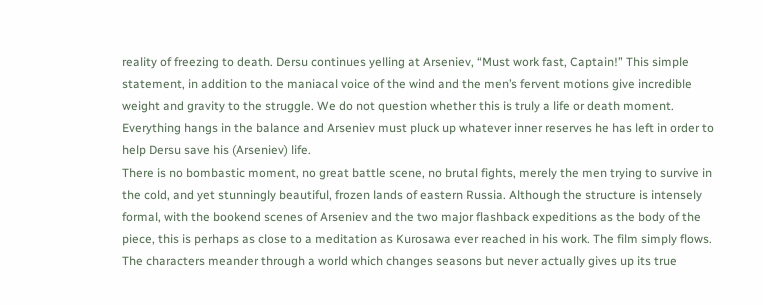reality of freezing to death. Dersu continues yelling at Arseniev, “Must work fast, Captain!” This simple statement, in addition to the maniacal voice of the wind and the men’s fervent motions give incredible weight and gravity to the struggle. We do not question whether this is truly a life or death moment. Everything hangs in the balance and Arseniev must pluck up whatever inner reserves he has left in order to help Dersu save his (Arseniev) life.
There is no bombastic moment, no great battle scene, no brutal fights, merely the men trying to survive in the cold, and yet stunningly beautiful, frozen lands of eastern Russia. Although the structure is intensely formal, with the bookend scenes of Arseniev and the two major flashback expeditions as the body of the piece, this is perhaps as close to a meditation as Kurosawa ever reached in his work. The film simply flows. The characters meander through a world which changes seasons but never actually gives up its true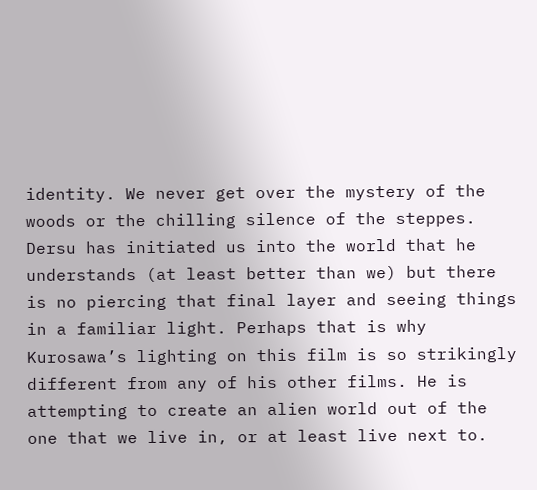identity. We never get over the mystery of the woods or the chilling silence of the steppes. Dersu has initiated us into the world that he understands (at least better than we) but there is no piercing that final layer and seeing things in a familiar light. Perhaps that is why Kurosawa’s lighting on this film is so strikingly different from any of his other films. He is attempting to create an alien world out of the one that we live in, or at least live next to.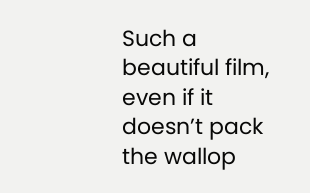Such a beautiful film, even if it doesn’t pack the wallop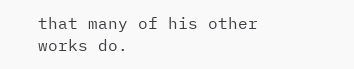that many of his other works do.